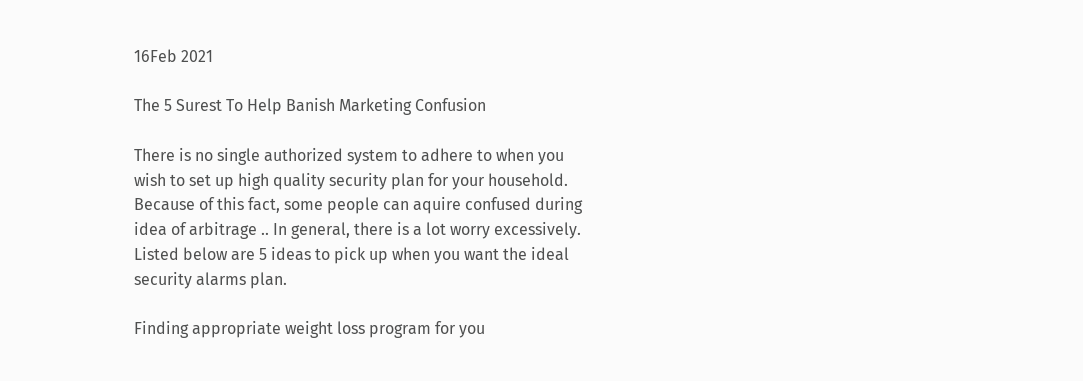16Feb 2021

The 5 Surest To Help Banish Marketing Confusion

There is no single authorized system to adhere to when you wish to set up high quality security plan for your household. Because of this fact, some people can aquire confused during idea of arbitrage .. In general, there is a lot worry excessively. Listed below are 5 ideas to pick up when you want the ideal security alarms plan.

Finding appropriate weight loss program for you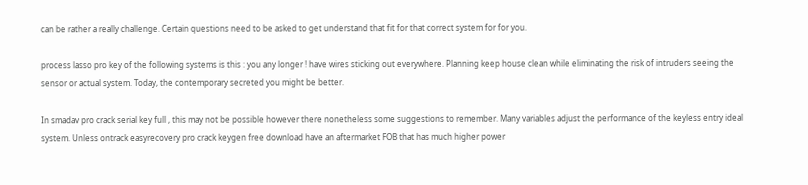can be rather a really challenge. Certain questions need to be asked to get understand that fit for that correct system for for you.

process lasso pro key of the following systems is this : you any longer ! have wires sticking out everywhere. Planning keep house clean while eliminating the risk of intruders seeing the sensor or actual system. Today, the contemporary secreted you might be better.

In smadav pro crack serial key full , this may not be possible however there nonetheless some suggestions to remember. Many variables adjust the performance of the keyless entry ideal system. Unless ontrack easyrecovery pro crack keygen free download have an aftermarket FOB that has much higher power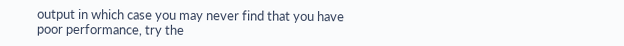output in which case you may never find that you have poor performance, try the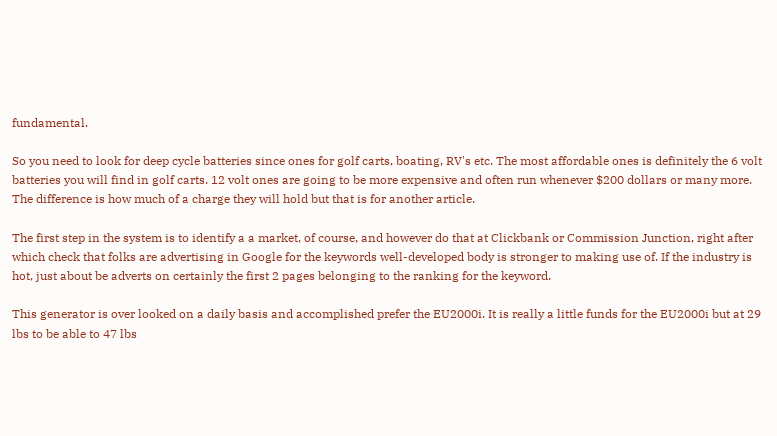fundamental.

So you need to look for deep cycle batteries since ones for golf carts, boating, RV's etc. The most affordable ones is definitely the 6 volt batteries you will find in golf carts. 12 volt ones are going to be more expensive and often run whenever $200 dollars or many more. The difference is how much of a charge they will hold but that is for another article.

The first step in the system is to identify a a market, of course, and however do that at Clickbank or Commission Junction, right after which check that folks are advertising in Google for the keywords well-developed body is stronger to making use of. If the industry is hot, just about be adverts on certainly the first 2 pages belonging to the ranking for the keyword.

This generator is over looked on a daily basis and accomplished prefer the EU2000i. It is really a little funds for the EU2000i but at 29 lbs to be able to 47 lbs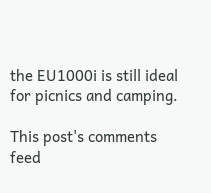the EU1000i is still ideal for picnics and camping.

This post's comments feed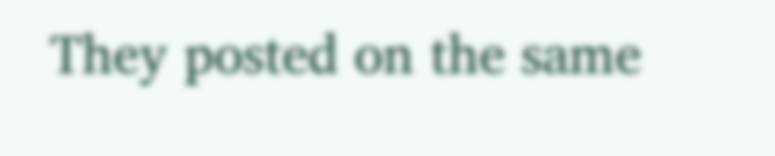They posted on the same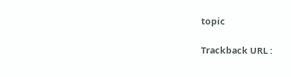topic

Trackback URL :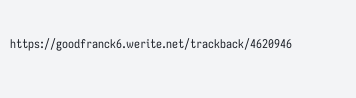https://goodfranck6.werite.net/trackback/4620946